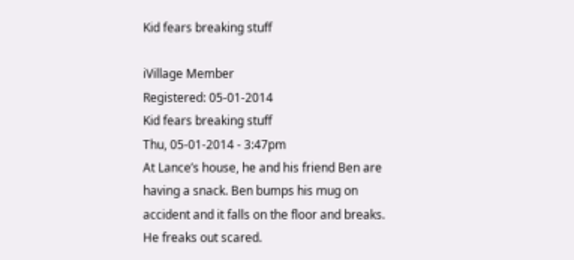Kid fears breaking stuff

iVillage Member
Registered: 05-01-2014
Kid fears breaking stuff
Thu, 05-01-2014 - 3:47pm
At Lance’s house, he and his friend Ben are having a snack. Ben bumps his mug on accident and it falls on the floor and breaks. He freaks out scared.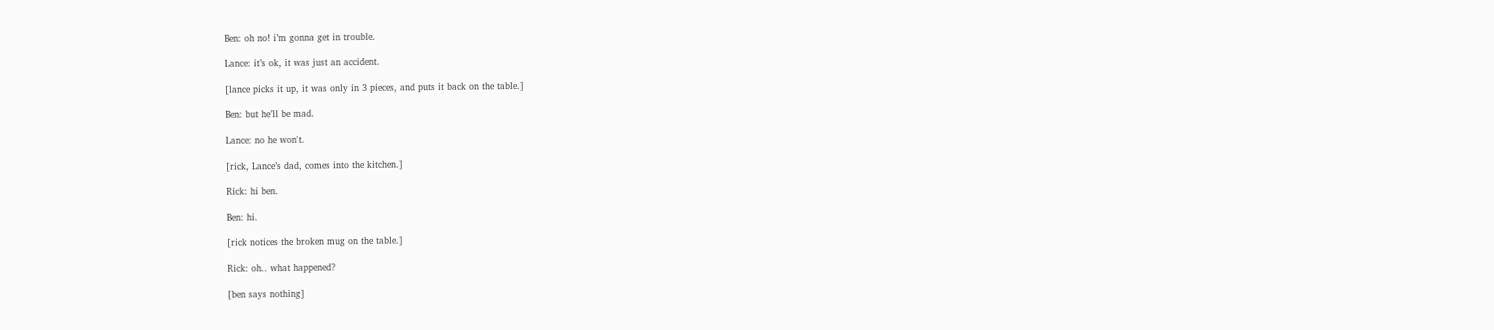Ben: oh no! i’m gonna get in trouble.

Lance: it’s ok, it was just an accident.

[lance picks it up, it was only in 3 pieces, and puts it back on the table.]

Ben: but he’ll be mad.

Lance: no he won't.

[rick, Lance’s dad, comes into the kitchen.]

Rick: hi ben.

Ben: hi.

[rick notices the broken mug on the table.]

Rick: oh.. what happened?

[ben says nothing]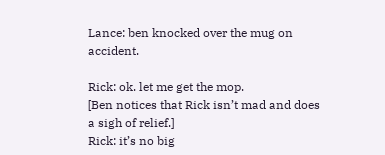Lance: ben knocked over the mug on accident.

Rick: ok. let me get the mop.
[Ben notices that Rick isn’t mad and does a sigh of relief.]
Rick: it’s no big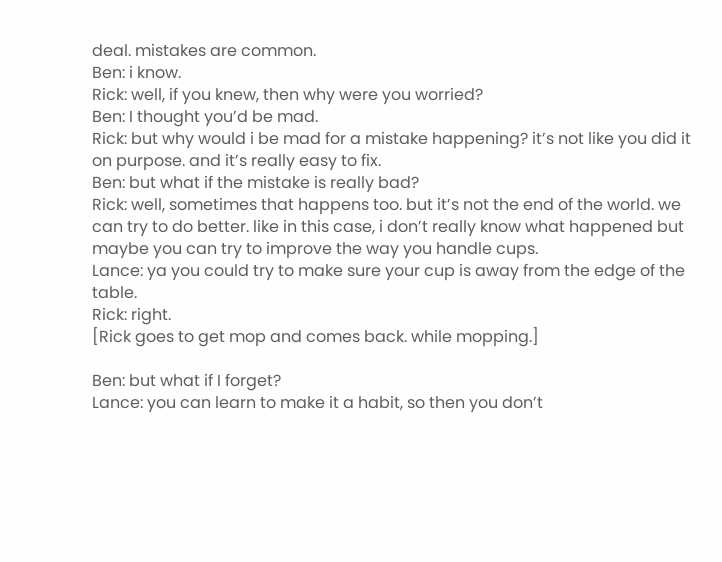deal. mistakes are common.
Ben: i know.
Rick: well, if you knew, then why were you worried?
Ben: I thought you’d be mad.
Rick: but why would i be mad for a mistake happening? it’s not like you did it on purpose. and it’s really easy to fix.
Ben: but what if the mistake is really bad?
Rick: well, sometimes that happens too. but it’s not the end of the world. we can try to do better. like in this case, i don’t really know what happened but maybe you can try to improve the way you handle cups.
Lance: ya you could try to make sure your cup is away from the edge of the table.
Rick: right.
[Rick goes to get mop and comes back. while mopping.]

Ben: but what if I forget?
Lance: you can learn to make it a habit, so then you don’t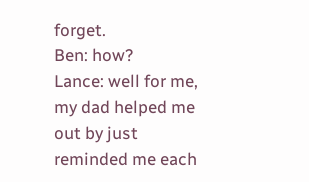forget.
Ben: how?
Lance: well for me, my dad helped me out by just reminded me each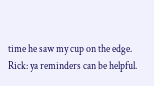time he saw my cup on the edge.
Rick: ya reminders can be helpful.